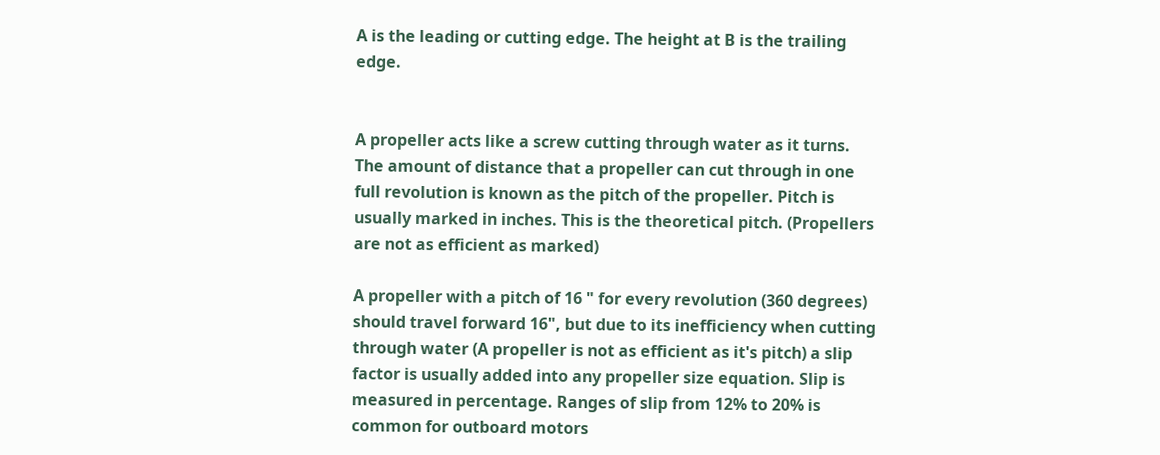A is the leading or cutting edge. The height at B is the trailing edge.


A propeller acts like a screw cutting through water as it turns. The amount of distance that a propeller can cut through in one full revolution is known as the pitch of the propeller. Pitch is usually marked in inches. This is the theoretical pitch. (Propellers are not as efficient as marked)

A propeller with a pitch of 16 " for every revolution (360 degrees) should travel forward 16", but due to its inefficiency when cutting through water (A propeller is not as efficient as it's pitch) a slip factor is usually added into any propeller size equation. Slip is measured in percentage. Ranges of slip from 12% to 20% is common for outboard motors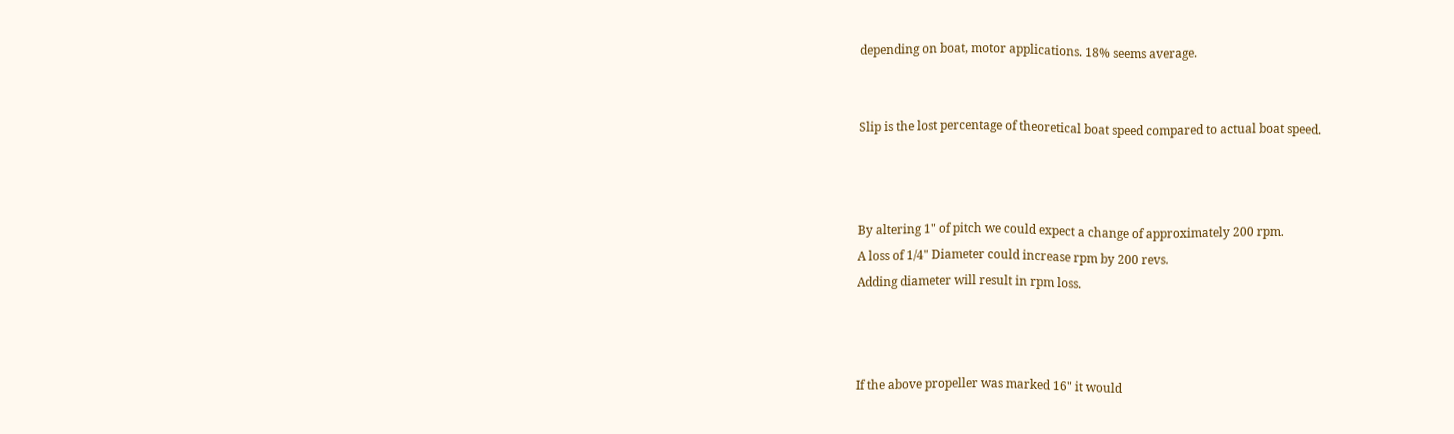depending on boat, motor applications. 18% seems average.


Slip is the lost percentage of theoretical boat speed compared to actual boat speed.



By altering 1" of pitch we could expect a change of approximately 200 rpm.
A loss of 1/4" Diameter could increase rpm by 200 revs.
Adding diameter will result in rpm loss.



If the above propeller was marked 16" it would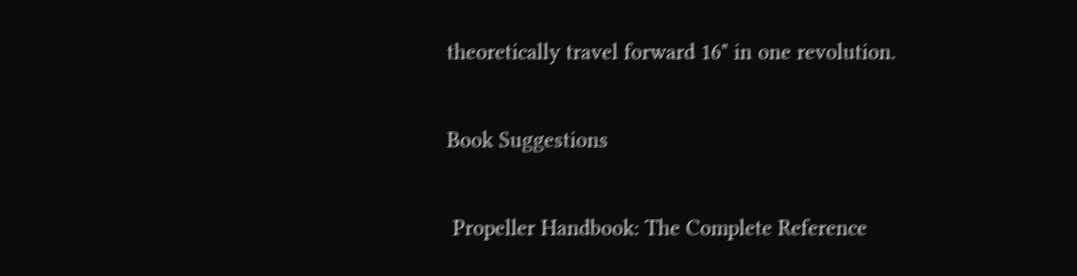theoretically travel forward 16" in one revolution.

Book Suggestions

 Propeller Handbook: The Complete Reference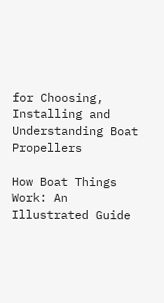for Choosing, Installing and Understanding Boat Propellers

How Boat Things Work: An Illustrated Guide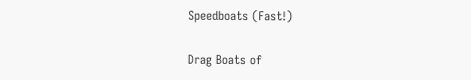Speedboats (Fast!)

Drag Boats of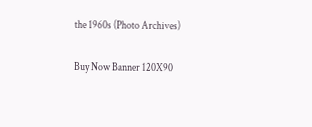the 1960s (Photo Archives)

Buy Now Banner 120X90